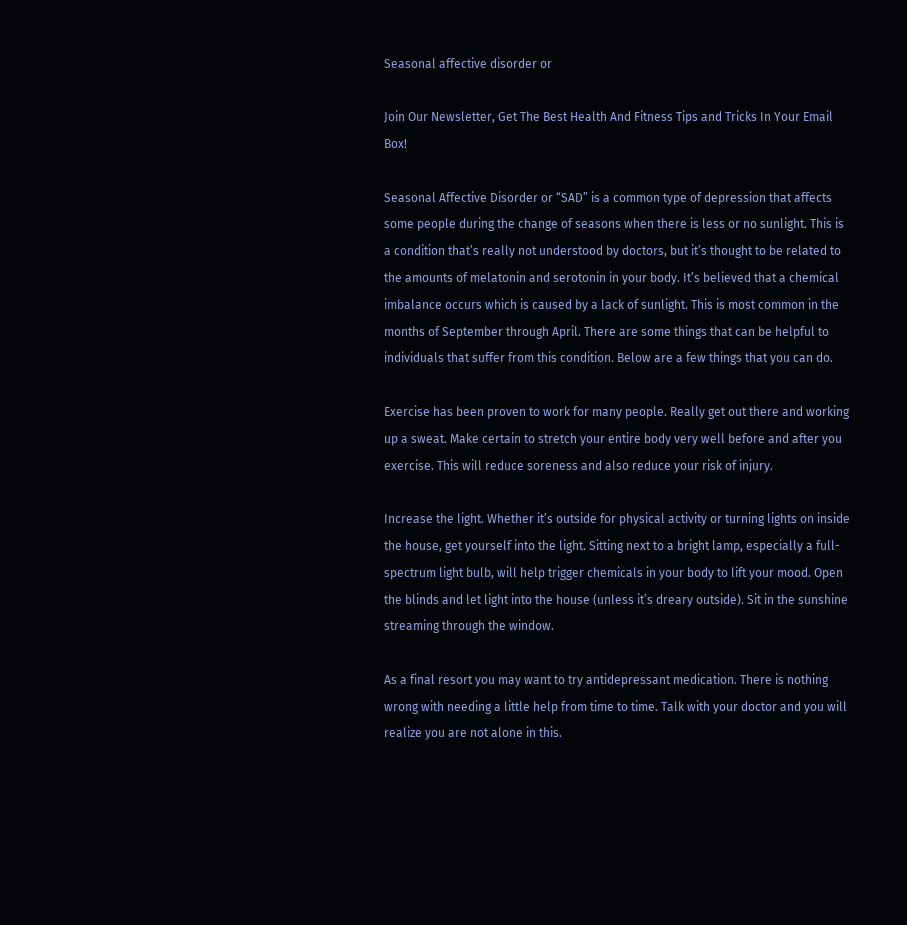Seasonal affective disorder or

Join Our Newsletter, Get The Best Health And Fitness Tips and Tricks In Your Email Box!

Seasonal Affective Disorder or “SAD” is a common type of depression that affects some people during the change of seasons when there is less or no sunlight. This is a condition that’s really not understood by doctors, but it’s thought to be related to the amounts of melatonin and serotonin in your body. It’s believed that a chemical imbalance occurs which is caused by a lack of sunlight. This is most common in the months of September through April. There are some things that can be helpful to individuals that suffer from this condition. Below are a few things that you can do.

Exercise has been proven to work for many people. Really get out there and working up a sweat. Make certain to stretch your entire body very well before and after you exercise. This will reduce soreness and also reduce your risk of injury.

Increase the light. Whether it’s outside for physical activity or turning lights on inside the house, get yourself into the light. Sitting next to a bright lamp, especially a full-spectrum light bulb, will help trigger chemicals in your body to lift your mood. Open the blinds and let light into the house (unless it’s dreary outside). Sit in the sunshine streaming through the window.

As a final resort you may want to try antidepressant medication. There is nothing wrong with needing a little help from time to time. Talk with your doctor and you will realize you are not alone in this.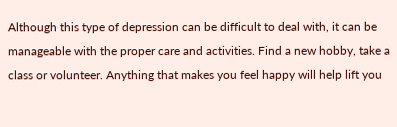Although this type of depression can be difficult to deal with, it can be manageable with the proper care and activities. Find a new hobby, take a class or volunteer. Anything that makes you feel happy will help lift you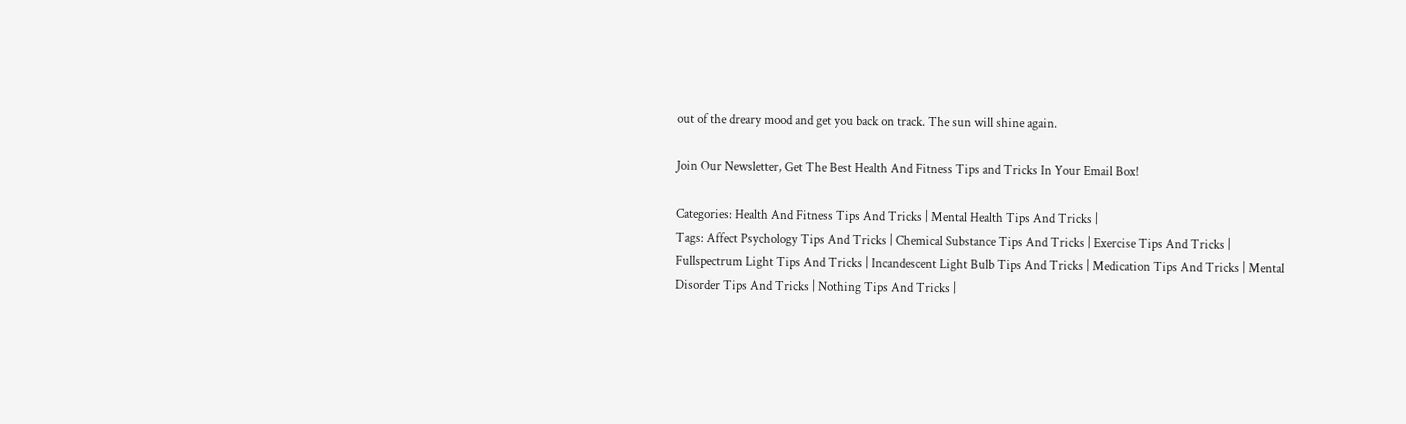out of the dreary mood and get you back on track. The sun will shine again.

Join Our Newsletter, Get The Best Health And Fitness Tips and Tricks In Your Email Box!

Categories: Health And Fitness Tips And Tricks | Mental Health Tips And Tricks |
Tags: Affect Psychology Tips And Tricks | Chemical Substance Tips And Tricks | Exercise Tips And Tricks | Fullspectrum Light Tips And Tricks | Incandescent Light Bulb Tips And Tricks | Medication Tips And Tricks | Mental Disorder Tips And Tricks | Nothing Tips And Tricks |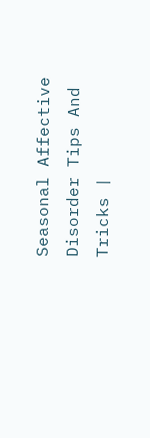Seasonal Affective Disorder Tips And Tricks |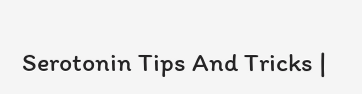Serotonin Tips And Tricks |